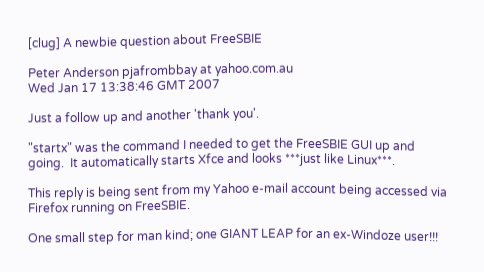[clug] A newbie question about FreeSBIE

Peter Anderson pjafrombbay at yahoo.com.au
Wed Jan 17 13:38:46 GMT 2007

Just a follow up and another 'thank you'.

"startx" was the command I needed to get the FreeSBIE GUI up and going.  It automatically starts Xfce and looks ***just like Linux***.

This reply is being sent from my Yahoo e-mail account being accessed via Firefox running on FreeSBIE.

One small step for man kind; one GIANT LEAP for an ex-Windoze user!!!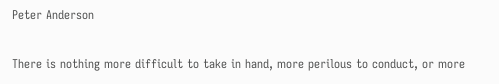Peter Anderson

There is nothing more difficult to take in hand, more perilous to conduct, or more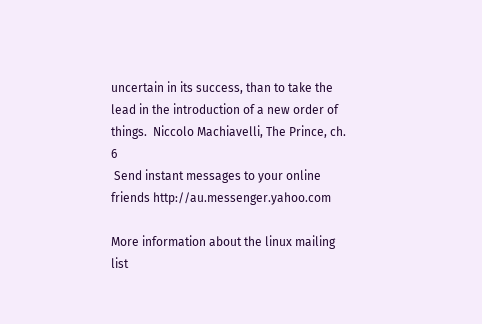uncertain in its success, than to take the lead in the introduction of a new order of things.  Niccolo Machiavelli, The Prince, ch. 6
 Send instant messages to your online friends http://au.messenger.yahoo.com

More information about the linux mailing list